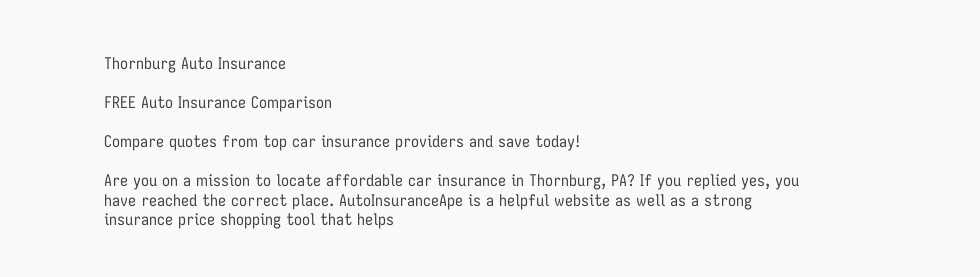Thornburg Auto Insurance

FREE Auto Insurance Comparison

Compare quotes from top car insurance providers and save today!

Are you on a mission to locate affordable car insurance in Thornburg, PA? If you replied yes, you have reached the correct place. AutoInsuranceApe is a helpful website as well as a strong insurance price shopping tool that helps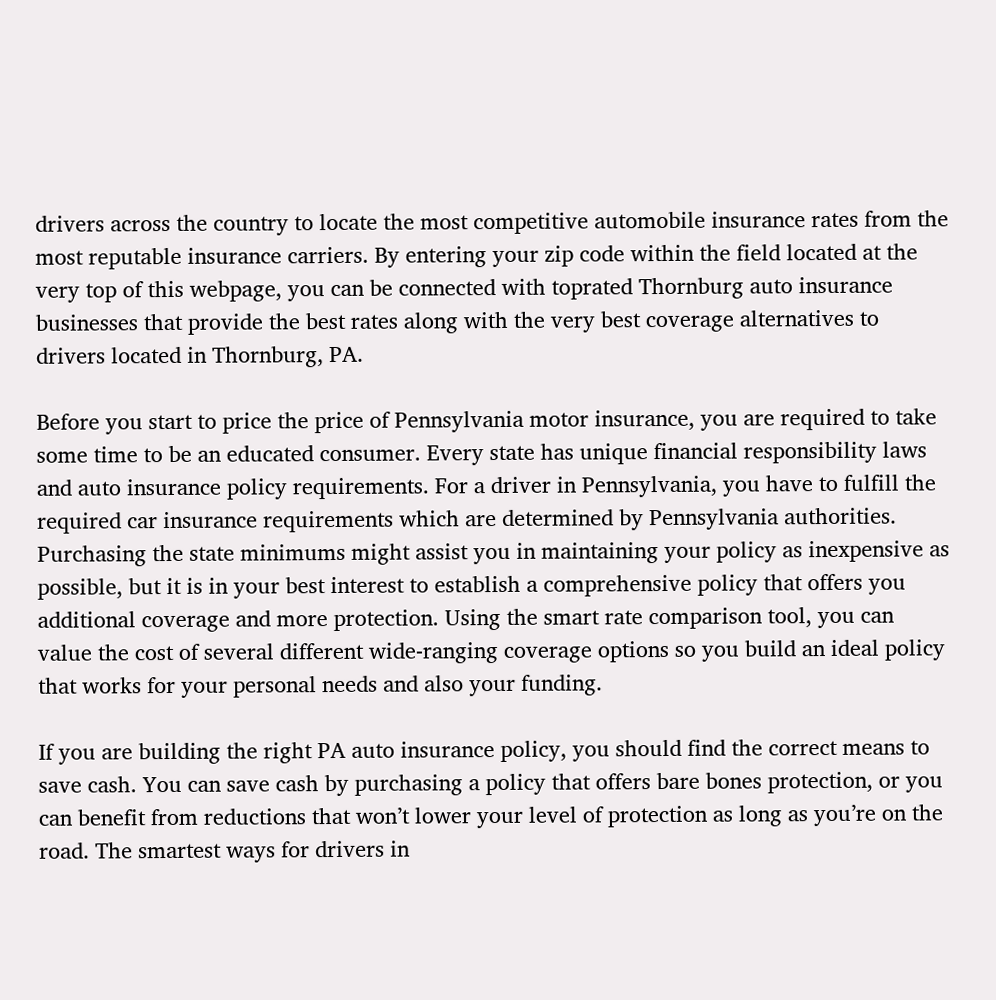drivers across the country to locate the most competitive automobile insurance rates from the most reputable insurance carriers. By entering your zip code within the field located at the very top of this webpage, you can be connected with toprated Thornburg auto insurance businesses that provide the best rates along with the very best coverage alternatives to drivers located in Thornburg, PA.

Before you start to price the price of Pennsylvania motor insurance, you are required to take some time to be an educated consumer. Every state has unique financial responsibility laws and auto insurance policy requirements. For a driver in Pennsylvania, you have to fulfill the required car insurance requirements which are determined by Pennsylvania authorities. Purchasing the state minimums might assist you in maintaining your policy as inexpensive as possible, but it is in your best interest to establish a comprehensive policy that offers you additional coverage and more protection. Using the smart rate comparison tool, you can value the cost of several different wide-ranging coverage options so you build an ideal policy that works for your personal needs and also your funding.

If you are building the right PA auto insurance policy, you should find the correct means to save cash. You can save cash by purchasing a policy that offers bare bones protection, or you can benefit from reductions that won’t lower your level of protection as long as you’re on the road. The smartest ways for drivers in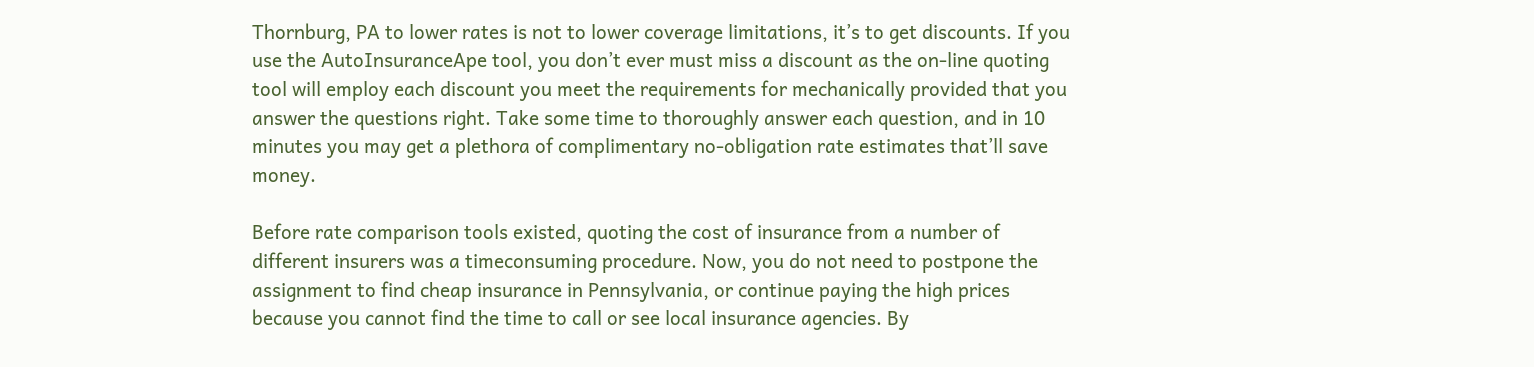Thornburg, PA to lower rates is not to lower coverage limitations, it’s to get discounts. If you use the AutoInsuranceApe tool, you don’t ever must miss a discount as the on-line quoting tool will employ each discount you meet the requirements for mechanically provided that you answer the questions right. Take some time to thoroughly answer each question, and in 10 minutes you may get a plethora of complimentary no-obligation rate estimates that’ll save money.

Before rate comparison tools existed, quoting the cost of insurance from a number of different insurers was a timeconsuming procedure. Now, you do not need to postpone the assignment to find cheap insurance in Pennsylvania, or continue paying the high prices because you cannot find the time to call or see local insurance agencies. By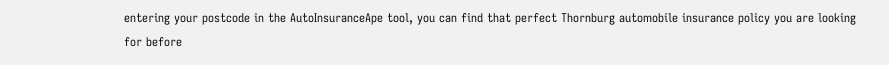entering your postcode in the AutoInsuranceApe tool, you can find that perfect Thornburg automobile insurance policy you are looking for before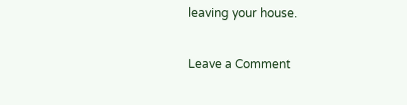leaving your house.

Leave a Comment